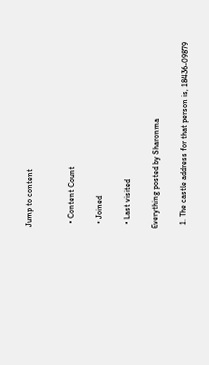Jump to content


  • Content Count

  • Joined

  • Last visited

Everything posted by Sharonma

  1. The castle address for that person is, 18436-09879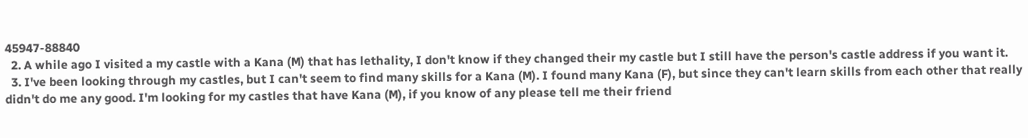45947-88840
  2. A while ago I visited a my castle with a Kana (M) that has lethality, I don't know if they changed their my castle but I still have the person's castle address if you want it.
  3. I've been looking through my castles, but I can't seem to find many skills for a Kana (M). I found many Kana (F), but since they can't learn skills from each other that really didn't do me any good. I'm looking for my castles that have Kana (M), if you know of any please tell me their friend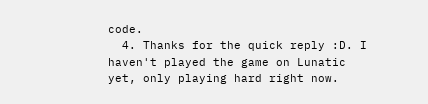code.
  4. Thanks for the quick reply :D. I haven't played the game on Lunatic yet, only playing hard right now.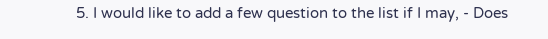5. I would like to add a few question to the list if I may, - Does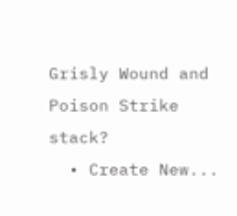Grisly Wound and Poison Strike stack?
  • Create New...